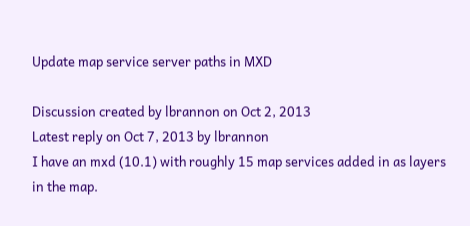Update map service server paths in MXD

Discussion created by lbrannon on Oct 2, 2013
Latest reply on Oct 7, 2013 by lbrannon
I have an mxd (10.1) with roughly 15 map services added in as layers in the map.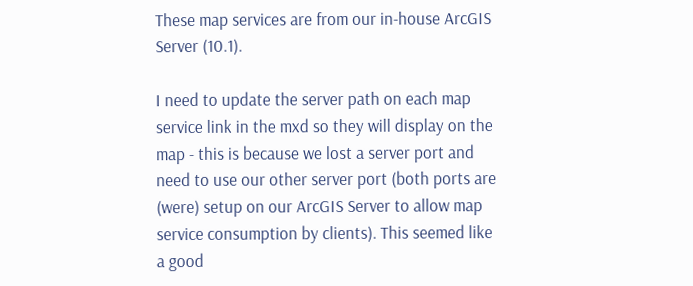These map services are from our in-house ArcGIS Server (10.1).

I need to update the server path on each map service link in the mxd so they will display on the map - this is because we lost a server port and need to use our other server port (both ports are (were) setup on our ArcGIS Server to allow map service consumption by clients). This seemed like a good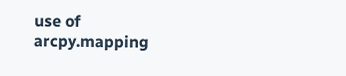use of arcpy.mapping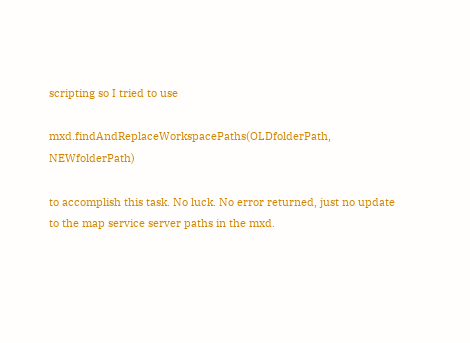scripting so I tried to use

mxd.findAndReplaceWorkspacePaths(OLDfolderPath, NEWfolderPath)

to accomplish this task. No luck. No error returned, just no update to the map service server paths in the mxd.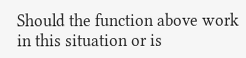Should the function above work in this situation or is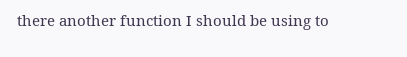there another function I should be using to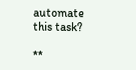automate this task?

**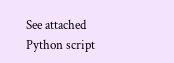See attached Python script